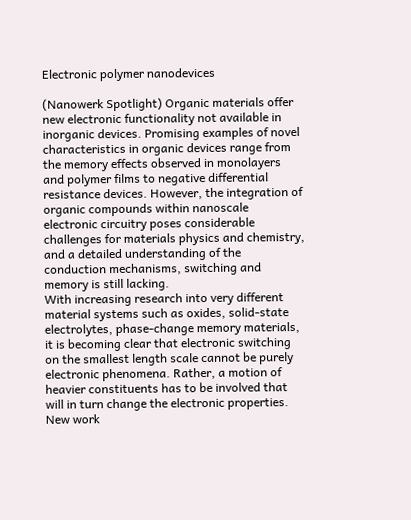Electronic polymer nanodevices

(Nanowerk Spotlight) Organic materials offer new electronic functionality not available in inorganic devices. Promising examples of novel characteristics in organic devices range from the memory effects observed in monolayers and polymer films to negative differential resistance devices. However, the integration of organic compounds within nanoscale electronic circuitry poses considerable challenges for materials physics and chemistry, and a detailed understanding of the conduction mechanisms, switching and memory is still lacking.
With increasing research into very different material systems such as oxides, solid-state electrolytes, phase-change memory materials, it is becoming clear that electronic switching on the smallest length scale cannot be purely electronic phenomena. Rather, a motion of heavier constituents has to be involved that will in turn change the electronic properties.
New work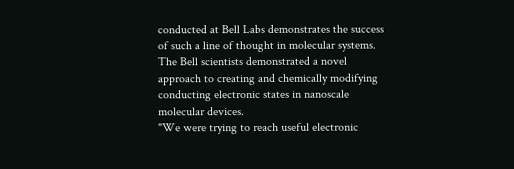conducted at Bell Labs demonstrates the success of such a line of thought in molecular systems. The Bell scientists demonstrated a novel approach to creating and chemically modifying conducting electronic states in nanoscale molecular devices.
"We were trying to reach useful electronic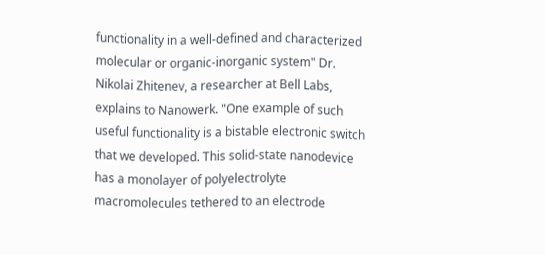functionality in a well-defined and characterized molecular or organic-inorganic system" Dr. Nikolai Zhitenev, a researcher at Bell Labs, explains to Nanowerk. "One example of such useful functionality is a bistable electronic switch that we developed. This solid-state nanodevice has a monolayer of polyelectrolyte macromolecules tethered to an electrode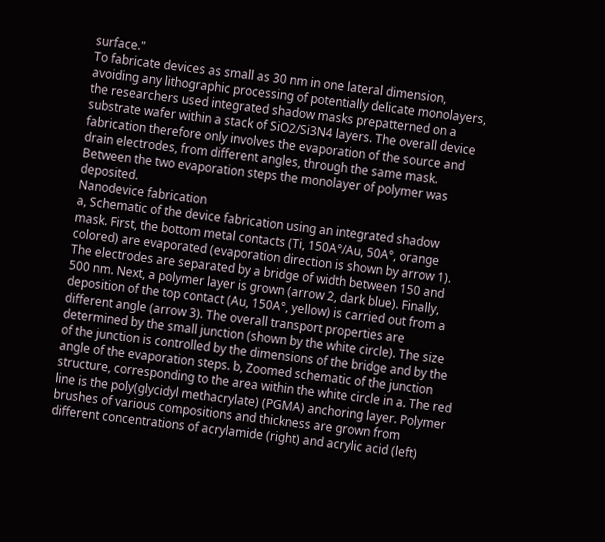surface."
To fabricate devices as small as 30 nm in one lateral dimension, avoiding any lithographic processing of potentially delicate monolayers, the researchers used integrated shadow masks prepatterned on a substrate wafer within a stack of SiO2/Si3N4 layers. The overall device fabrication therefore only involves the evaporation of the source and drain electrodes, from different angles, through the same mask. Between the two evaporation steps the monolayer of polymer was deposited.
Nanodevice fabrication
a, Schematic of the device fabrication using an integrated shadow mask. First, the bottom metal contacts (Ti, 150A°/Au, 50A°, orange colored) are evaporated (evaporation direction is shown by arrow 1). The electrodes are separated by a bridge of width between 150 and 500 nm. Next, a polymer layer is grown (arrow 2, dark blue). Finally, deposition of the top contact (Au, 150A°, yellow) is carried out from a different angle (arrow 3). The overall transport properties are determined by the small junction (shown by the white circle). The size of the junction is controlled by the dimensions of the bridge and by the angle of the evaporation steps. b, Zoomed schematic of the junction structure, corresponding to the area within the white circle in a. The red line is the poly(glycidyl methacrylate) (PGMA) anchoring layer. Polymer brushes of various compositions and thickness are grown from different concentrations of acrylamide (right) and acrylic acid (left)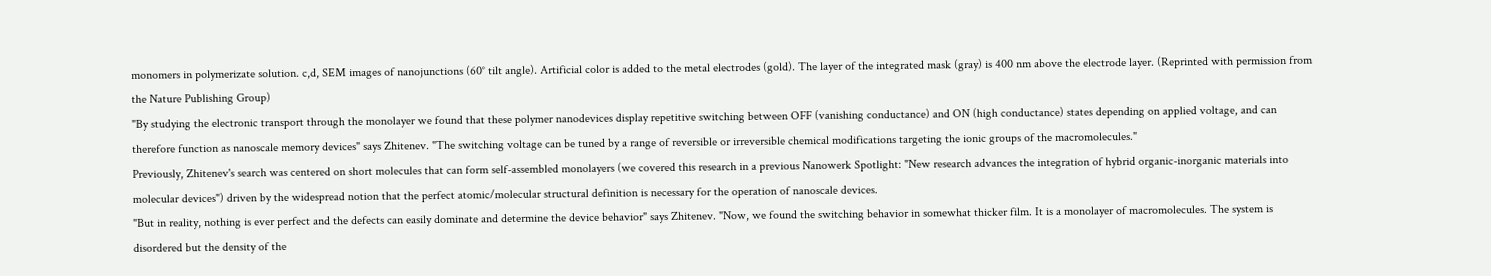monomers in polymerizate solution. c,d, SEM images of nanojunctions (60° tilt angle). Artificial color is added to the metal electrodes (gold). The layer of the integrated mask (gray) is 400 nm above the electrode layer. (Reprinted with permission from the Nature Publishing Group)
"By studying the electronic transport through the monolayer we found that these polymer nanodevices display repetitive switching between OFF (vanishing conductance) and ON (high conductance) states depending on applied voltage, and can therefore function as nanoscale memory devices" says Zhitenev. "The switching voltage can be tuned by a range of reversible or irreversible chemical modifications targeting the ionic groups of the macromolecules."
Previously, Zhitenev's search was centered on short molecules that can form self-assembled monolayers (we covered this research in a previous Nanowerk Spotlight: "New research advances the integration of hybrid organic-inorganic materials into molecular devices") driven by the widespread notion that the perfect atomic/molecular structural definition is necessary for the operation of nanoscale devices.
"But in reality, nothing is ever perfect and the defects can easily dominate and determine the device behavior" says Zhitenev. "Now, we found the switching behavior in somewhat thicker film. It is a monolayer of macromolecules. The system is disordered but the density of the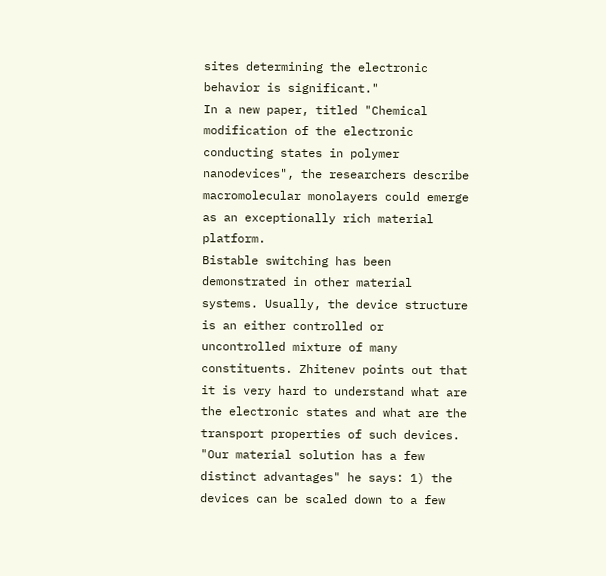sites determining the electronic behavior is significant."
In a new paper, titled "Chemical modification of the electronic conducting states in polymer nanodevices", the researchers describe macromolecular monolayers could emerge as an exceptionally rich material platform.
Bistable switching has been demonstrated in other material systems. Usually, the device structure is an either controlled or uncontrolled mixture of many constituents. Zhitenev points out that it is very hard to understand what are the electronic states and what are the transport properties of such devices.
"Our material solution has a few distinct advantages" he says: 1) the devices can be scaled down to a few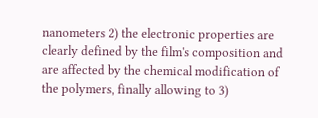nanometers 2) the electronic properties are clearly defined by the film's composition and are affected by the chemical modification of the polymers, finally allowing to 3)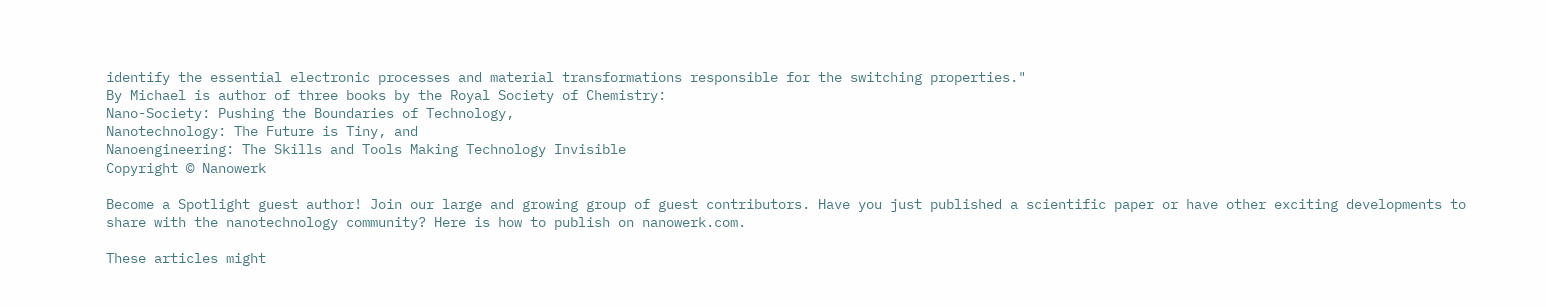identify the essential electronic processes and material transformations responsible for the switching properties."
By Michael is author of three books by the Royal Society of Chemistry:
Nano-Society: Pushing the Boundaries of Technology,
Nanotechnology: The Future is Tiny, and
Nanoengineering: The Skills and Tools Making Technology Invisible
Copyright © Nanowerk

Become a Spotlight guest author! Join our large and growing group of guest contributors. Have you just published a scientific paper or have other exciting developments to share with the nanotechnology community? Here is how to publish on nanowerk.com.

These articles might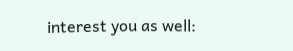interest you as well: